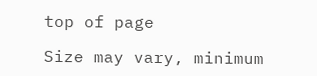top of page

Size may vary, minimum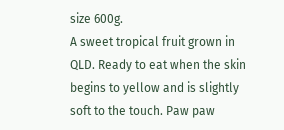size 600g.
A sweet tropical fruit grown in QLD. Ready to eat when the skin begins to yellow and is slightly soft to the touch. Paw paw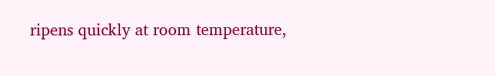ripens quickly at room temperature,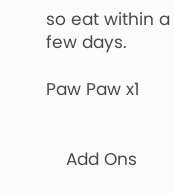so eat within a few days.

Paw Paw x1


    Add Ons